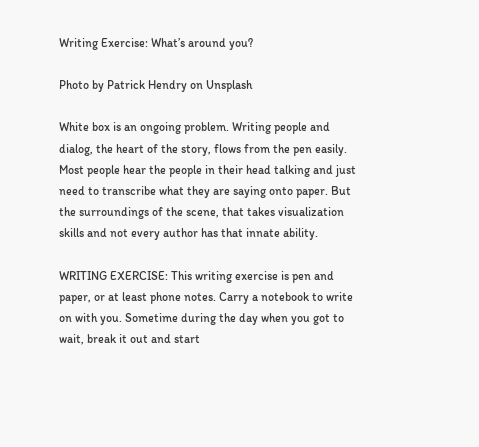Writing Exercise: What’s around you?

Photo by Patrick Hendry on Unsplash

White box is an ongoing problem. Writing people and dialog, the heart of the story, flows from the pen easily. Most people hear the people in their head talking and just need to transcribe what they are saying onto paper. But the surroundings of the scene, that takes visualization skills and not every author has that innate ability.

WRITING EXERCISE: This writing exercise is pen and paper, or at least phone notes. Carry a notebook to write on with you. Sometime during the day when you got to wait, break it out and start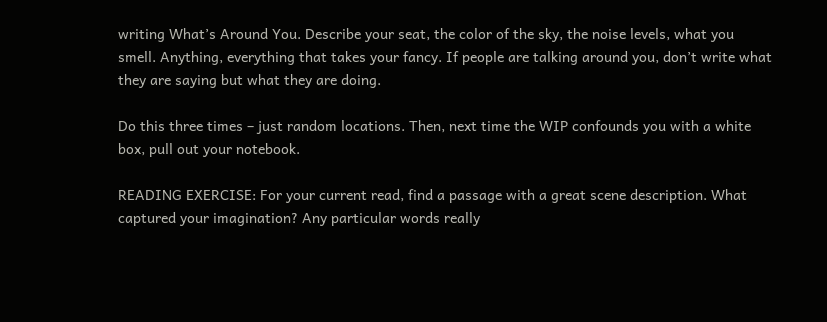writing What’s Around You. Describe your seat, the color of the sky, the noise levels, what you smell. Anything, everything that takes your fancy. If people are talking around you, don’t write what they are saying but what they are doing.

Do this three times – just random locations. Then, next time the WIP confounds you with a white box, pull out your notebook.

READING EXERCISE: For your current read, find a passage with a great scene description. What captured your imagination? Any particular words really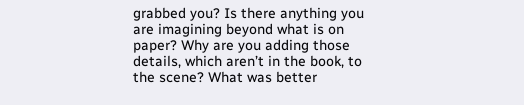grabbed you? Is there anything you are imagining beyond what is on paper? Why are you adding those details, which aren’t in the book, to the scene? What was better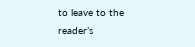to leave to the reader’s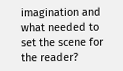imagination and what needed to set the scene for the reader?